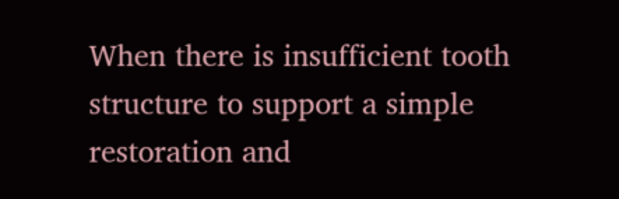When there is insufficient tooth structure to support a simple restoration and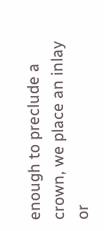enough to preclude a crown, we place an inlay or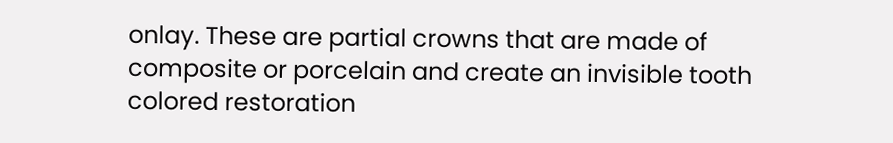onlay. These are partial crowns that are made of composite or porcelain and create an invisible tooth colored restoration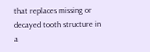that replaces missing or decayed tooth structure in a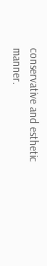conservative and esthetic manner.